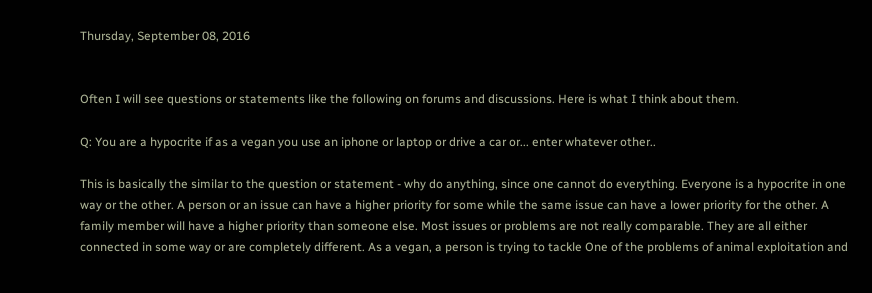Thursday, September 08, 2016


Often I will see questions or statements like the following on forums and discussions. Here is what I think about them.

Q: You are a hypocrite if as a vegan you use an iphone or laptop or drive a car or... enter whatever other..

This is basically the similar to the question or statement - why do anything, since one cannot do everything. Everyone is a hypocrite in one way or the other. A person or an issue can have a higher priority for some while the same issue can have a lower priority for the other. A family member will have a higher priority than someone else. Most issues or problems are not really comparable. They are all either connected in some way or are completely different. As a vegan, a person is trying to tackle One of the problems of animal exploitation and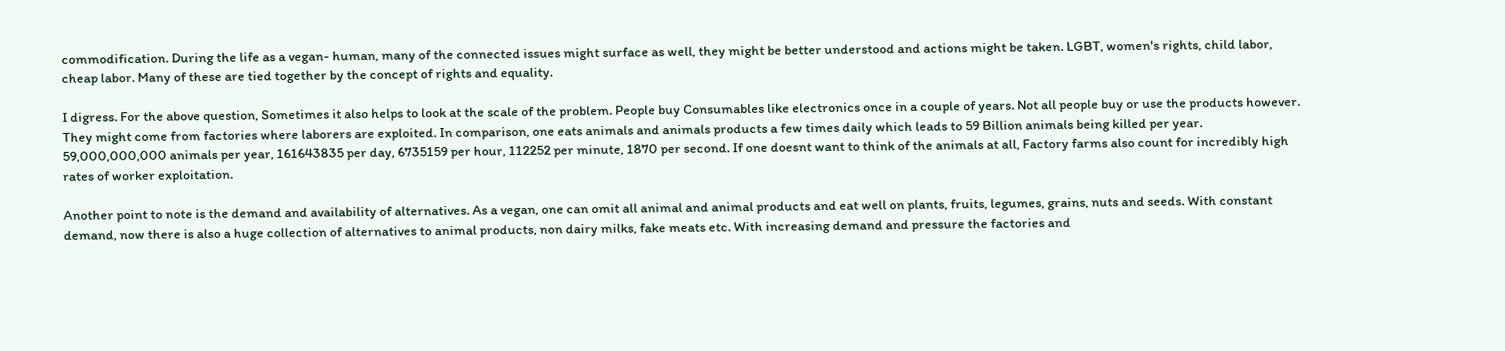commodification. During the life as a vegan- human, many of the connected issues might surface as well, they might be better understood and actions might be taken. LGBT, women's rights, child labor, cheap labor. Many of these are tied together by the concept of rights and equality.

I digress. For the above question, Sometimes it also helps to look at the scale of the problem. People buy Consumables like electronics once in a couple of years. Not all people buy or use the products however. They might come from factories where laborers are exploited. In comparison, one eats animals and animals products a few times daily which leads to 59 Billion animals being killed per year. 59,000,000,000 animals per year, 161643835 per day, 6735159 per hour, 112252 per minute, 1870 per second. If one doesnt want to think of the animals at all, Factory farms also count for incredibly high rates of worker exploitation.

Another point to note is the demand and availability of alternatives. As a vegan, one can omit all animal and animal products and eat well on plants, fruits, legumes, grains, nuts and seeds. With constant demand, now there is also a huge collection of alternatives to animal products, non dairy milks, fake meats etc. With increasing demand and pressure the factories and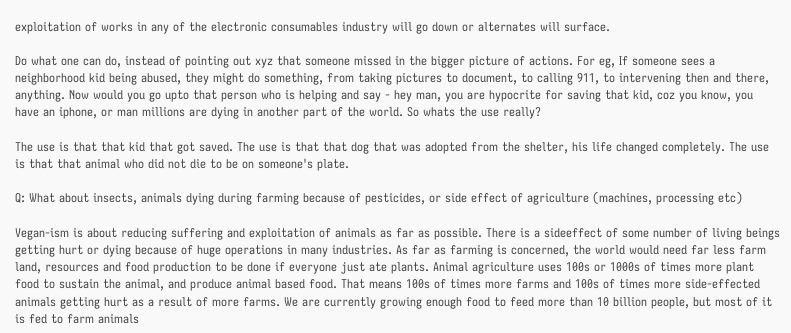exploitation of works in any of the electronic consumables industry will go down or alternates will surface.

Do what one can do, instead of pointing out xyz that someone missed in the bigger picture of actions. For eg, If someone sees a neighborhood kid being abused, they might do something, from taking pictures to document, to calling 911, to intervening then and there, anything. Now would you go upto that person who is helping and say - hey man, you are hypocrite for saving that kid, coz you know, you have an iphone, or man millions are dying in another part of the world. So whats the use really?

The use is that that kid that got saved. The use is that that dog that was adopted from the shelter, his life changed completely. The use is that that animal who did not die to be on someone's plate.

Q: What about insects, animals dying during farming because of pesticides, or side effect of agriculture (machines, processing etc)

Vegan-ism is about reducing suffering and exploitation of animals as far as possible. There is a sideeffect of some number of living beings getting hurt or dying because of huge operations in many industries. As far as farming is concerned, the world would need far less farm land, resources and food production to be done if everyone just ate plants. Animal agriculture uses 100s or 1000s of times more plant food to sustain the animal, and produce animal based food. That means 100s of times more farms and 100s of times more side-effected animals getting hurt as a result of more farms. We are currently growing enough food to feed more than 10 billion people, but most of it is fed to farm animals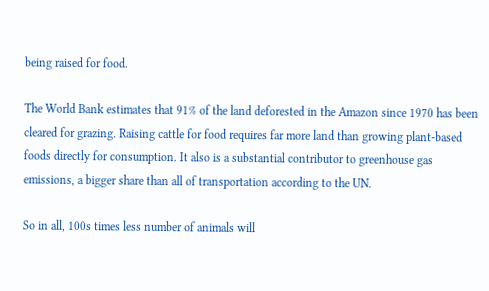being raised for food.

The World Bank estimates that 91% of the land deforested in the Amazon since 1970 has been cleared for grazing. Raising cattle for food requires far more land than growing plant-based foods directly for consumption. It also is a substantial contributor to greenhouse gas emissions, a bigger share than all of transportation according to the UN.

So in all, 100s times less number of animals will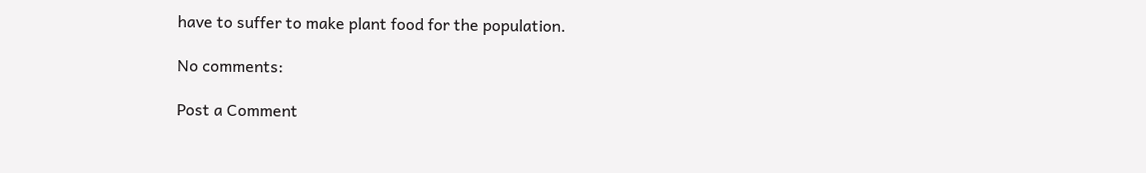have to suffer to make plant food for the population.

No comments:

Post a Comment